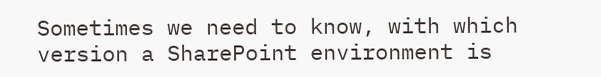Sometimes we need to know, with which version a SharePoint environment is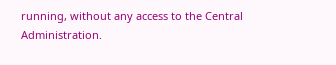running, without any access to the Central Administration.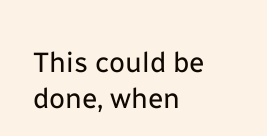This could be done, when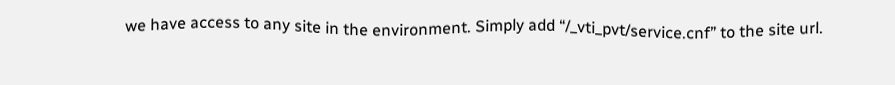we have access to any site in the environment. Simply add “/_vti_pvt/service.cnf” to the site url.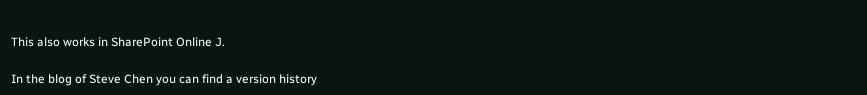This also works in SharePoint Online J.

In the blog of Steve Chen you can find a version history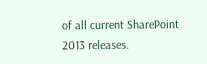of all current SharePoint 2013 releases.